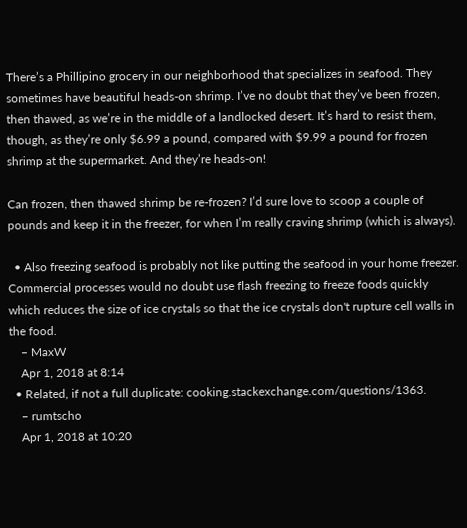There’s a Phillipino grocery in our neighborhood that specializes in seafood. They sometimes have beautiful heads-on shrimp. I’ve no doubt that they’ve been frozen, then thawed, as we’re in the middle of a landlocked desert. It’s hard to resist them, though, as they’re only $6.99 a pound, compared with $9.99 a pound for frozen shrimp at the supermarket. And they’re heads-on!

Can frozen, then thawed shrimp be re-frozen? I’d sure love to scoop a couple of pounds and keep it in the freezer, for when I’m really craving shrimp (which is always).

  • Also freezing seafood is probably not like putting the seafood in your home freezer. Commercial processes would no doubt use flash freezing to freeze foods quickly which reduces the size of ice crystals so that the ice crystals don't rupture cell walls in the food.
    – MaxW
    Apr 1, 2018 at 8:14
  • Related, if not a full duplicate: cooking.stackexchange.com/questions/1363.
    – rumtscho
    Apr 1, 2018 at 10:20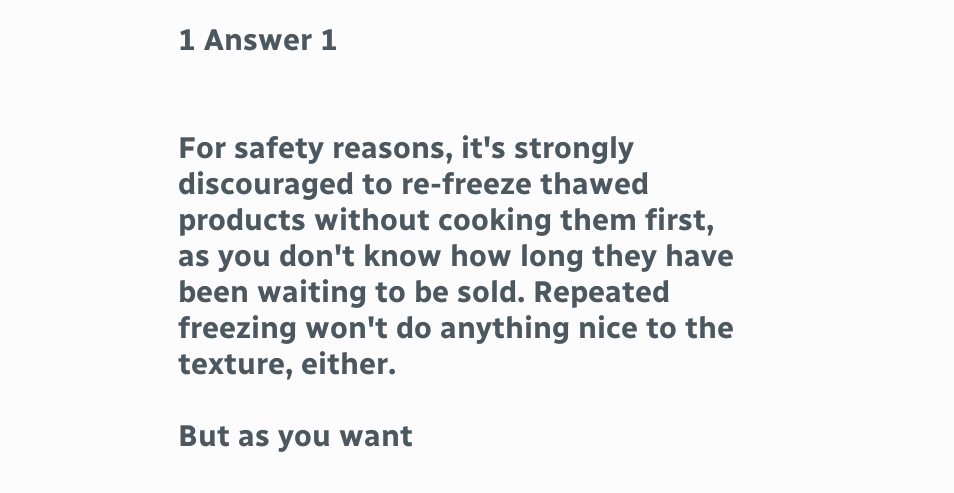1 Answer 1


For safety reasons, it's strongly discouraged to re-freeze thawed products without cooking them first, as you don't know how long they have been waiting to be sold. Repeated freezing won't do anything nice to the texture, either.

But as you want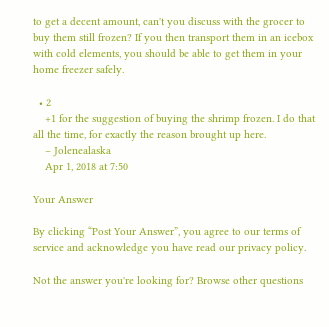to get a decent amount, can't you discuss with the grocer to buy them still frozen? If you then transport them in an icebox with cold elements, you should be able to get them in your home freezer safely.

  • 2
    +1 for the suggestion of buying the shrimp frozen. I do that all the time, for exactly the reason brought up here.
    – Jolenealaska
    Apr 1, 2018 at 7:50

Your Answer

By clicking “Post Your Answer”, you agree to our terms of service and acknowledge you have read our privacy policy.

Not the answer you're looking for? Browse other questions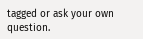tagged or ask your own question.